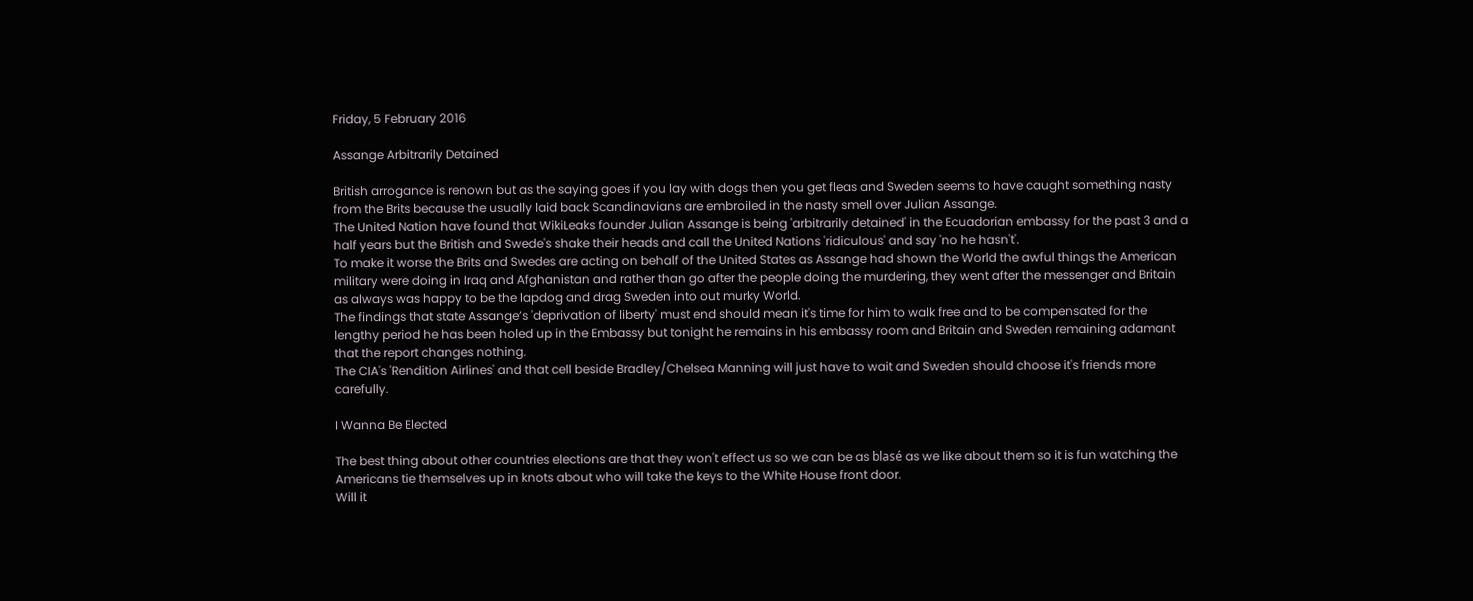Friday, 5 February 2016

Assange Arbitrarily Detained

British arrogance is renown but as the saying goes if you lay with dogs then you get fleas and Sweden seems to have caught something nasty from the Brits because the usually laid back Scandinavians are embroiled in the nasty smell over Julian Assange.
The United Nation have found that WikiLeaks founder Julian Assange is being 'arbitrarily detained' in the Ecuadorian embassy for the past 3 and a half years but the British and Swede's shake their heads and call the United Nations 'ridiculous' and say 'no he hasn't'.
To make it worse the Brits and Swedes are acting on behalf of the United States as Assange had shown the World the awful things the American military were doing in Iraq and Afghanistan and rather than go after the people doing the murdering, they went after the messenger and Britain as always was happy to be the lapdog and drag Sweden into out murky World.
The findings that state Assange’s 'deprivation of liberty' must end should mean it's time for him to walk free and to be compensated for the lengthy period he has been holed up in the Embassy but tonight he remains in his embassy room and Britain and Sweden remaining adamant that the report changes nothing.
The CIA's 'Rendition Airlines' and that cell beside Bradley/Chelsea Manning will just have to wait and Sweden should choose it's friends more carefully.

I Wanna Be Elected

The best thing about other countries elections are that they won't effect us so we can be as blasé as we like about them so it is fun watching the Americans tie themselves up in knots about who will take the keys to the White House front door.
Will it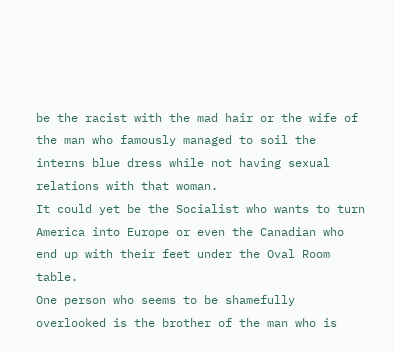be the racist with the mad hair or the wife of the man who famously managed to soil the interns blue dress while not having sexual relations with that woman.
It could yet be the Socialist who wants to turn America into Europe or even the Canadian who end up with their feet under the Oval Room table.
One person who seems to be shamefully overlooked is the brother of the man who is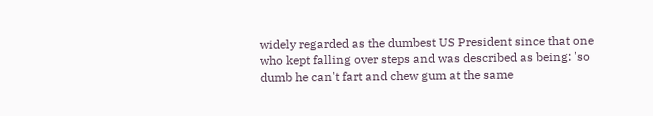widely regarded as the dumbest US President since that one who kept falling over steps and was described as being: 'so dumb he can't fart and chew gum at the same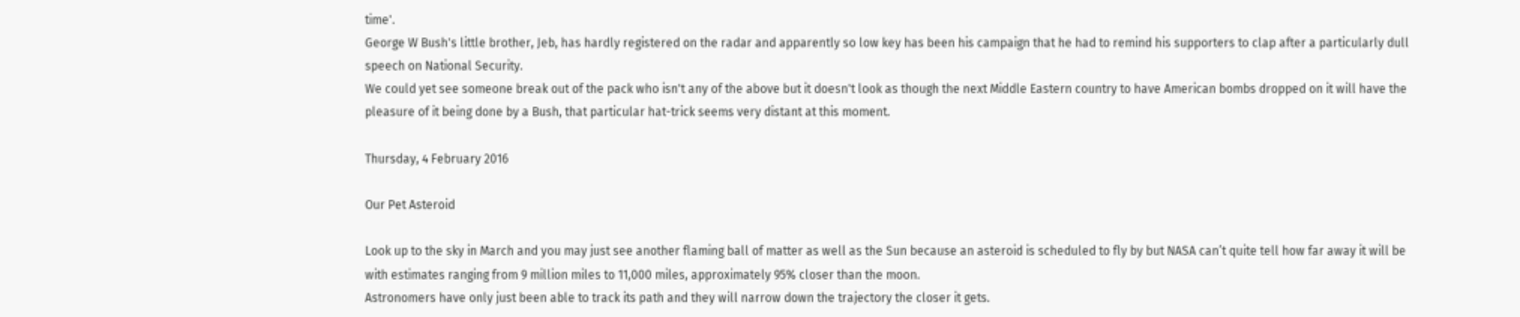time'.
George W Bush's little brother, Jeb, has hardly registered on the radar and apparently so low key has been his campaign that he had to remind his supporters to clap after a particularly dull speech on National Security.
We could yet see someone break out of the pack who isn't any of the above but it doesn't look as though the next Middle Eastern country to have American bombs dropped on it will have the pleasure of it being done by a Bush, that particular hat-trick seems very distant at this moment.

Thursday, 4 February 2016

Our Pet Asteroid

Look up to the sky in March and you may just see another flaming ball of matter as well as the Sun because an asteroid is scheduled to fly by but NASA can’t quite tell how far away it will be with estimates ranging from 9 million miles to 11,000 miles, approximately 95% closer than the moon.
Astronomers have only just been able to track its path and they will narrow down the trajectory the closer it gets.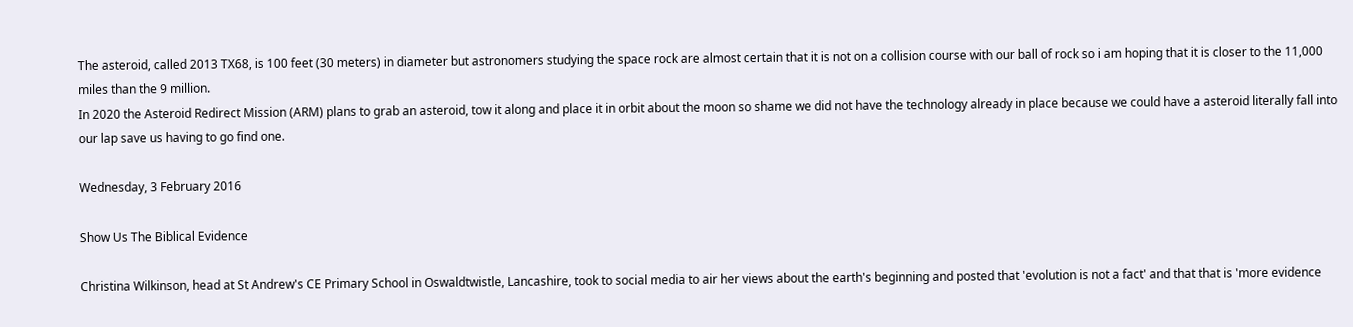The asteroid, called 2013 TX68, is 100 feet (30 meters) in diameter but astronomers studying the space rock are almost certain that it is not on a collision course with our ball of rock so i am hoping that it is closer to the 11,000 miles than the 9 million.
In 2020 the Asteroid Redirect Mission (ARM) plans to grab an asteroid, tow it along and place it in orbit about the moon so shame we did not have the technology already in place because we could have a asteroid literally fall into our lap save us having to go find one.

Wednesday, 3 February 2016

Show Us The Biblical Evidence

Christina Wilkinson, head at St Andrew's CE Primary School in Oswaldtwistle, Lancashire, took to social media to air her views about the earth's beginning and posted that 'evolution is not a fact' and that that is 'more evidence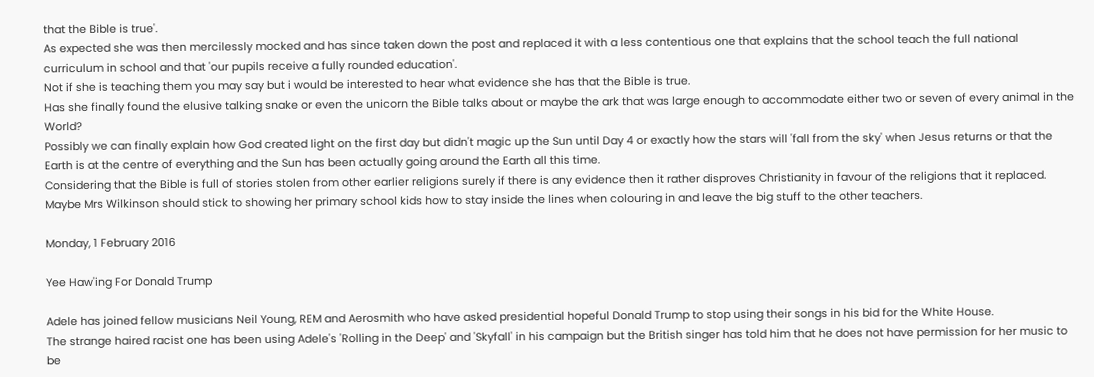that the Bible is true'.
As expected she was then mercilessly mocked and has since taken down the post and replaced it with a less contentious one that explains that the school teach the full national curriculum in school and that 'our pupils receive a fully rounded education'.
Not if she is teaching them you may say but i would be interested to hear what evidence she has that the Bible is true.
Has she finally found the elusive talking snake or even the unicorn the Bible talks about or maybe the ark that was large enough to accommodate either two or seven of every animal in the World?
Possibly we can finally explain how God created light on the first day but didn't magic up the Sun until Day 4 or exactly how the stars will 'fall from the sky' when Jesus returns or that the Earth is at the centre of everything and the Sun has been actually going around the Earth all this time.
Considering that the Bible is full of stories stolen from other earlier religions surely if there is any evidence then it rather disproves Christianity in favour of the religions that it replaced.
Maybe Mrs Wilkinson should stick to showing her primary school kids how to stay inside the lines when colouring in and leave the big stuff to the other teachers.

Monday, 1 February 2016

Yee Haw'ing For Donald Trump

Adele has joined fellow musicians Neil Young, REM and Aerosmith who have asked presidential hopeful Donald Trump to stop using their songs in his bid for the White House.
The strange haired racist one has been using Adele's 'Rolling in the Deep' and 'Skyfall' in his campaign but the British singer has told him that he does not have permission for her music to be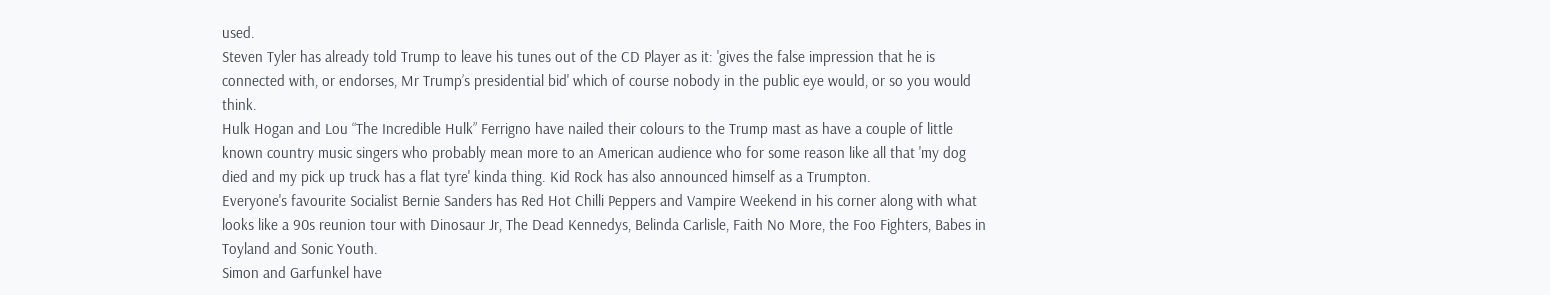used.
Steven Tyler has already told Trump to leave his tunes out of the CD Player as it: 'gives the false impression that he is connected with, or endorses, Mr Trump’s presidential bid' which of course nobody in the public eye would, or so you would think.
Hulk Hogan and Lou “The Incredible Hulk” Ferrigno have nailed their colours to the Trump mast as have a couple of little known country music singers who probably mean more to an American audience who for some reason like all that 'my dog died and my pick up truck has a flat tyre' kinda thing. Kid Rock has also announced himself as a Trumpton.
Everyone's favourite Socialist Bernie Sanders has Red Hot Chilli Peppers and Vampire Weekend in his corner along with what looks like a 90s reunion tour with Dinosaur Jr, The Dead Kennedys, Belinda Carlisle, Faith No More, the Foo Fighters, Babes in Toyland and Sonic Youth.
Simon and Garfunkel have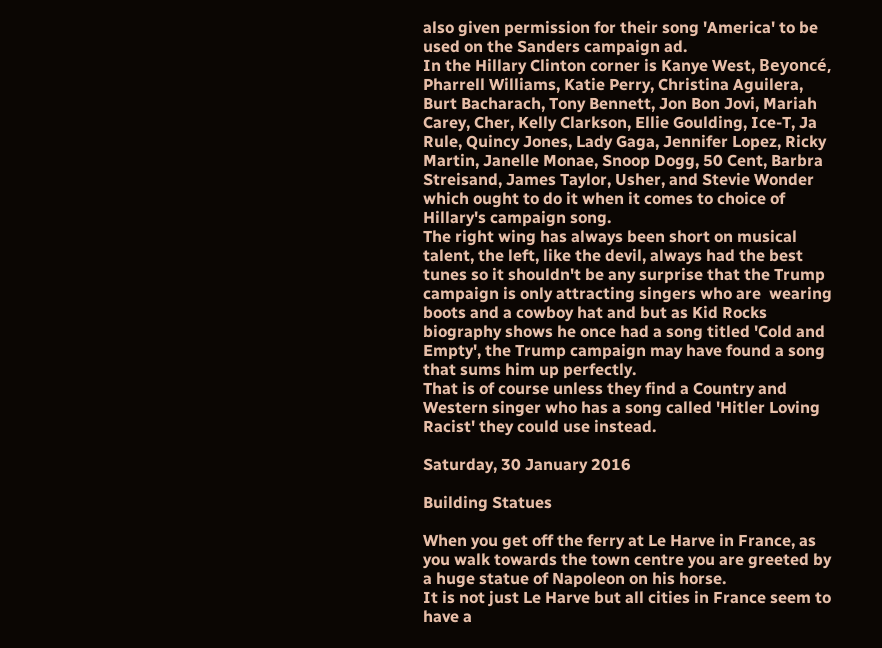also given permission for their song 'America' to be used on the Sanders campaign ad.
In the Hillary Clinton corner is Kanye West, Beyoncé, Pharrell Williams, Katie Perry, Christina Aguilera, Burt Bacharach, Tony Bennett, Jon Bon Jovi, Mariah Carey, Cher, Kelly Clarkson, Ellie Goulding, Ice-T, Ja Rule, Quincy Jones, Lady Gaga, Jennifer Lopez, Ricky Martin, Janelle Monae, Snoop Dogg, 50 Cent, Barbra Streisand, James Taylor, Usher, and Stevie Wonder which ought to do it when it comes to choice of Hillary's campaign song.
The right wing has always been short on musical talent, the left, like the devil, always had the best tunes so it shouldn't be any surprise that the Trump campaign is only attracting singers who are  wearing boots and a cowboy hat and but as Kid Rocks biography shows he once had a song titled 'Cold and Empty', the Trump campaign may have found a song that sums him up perfectly.
That is of course unless they find a Country and Western singer who has a song called 'Hitler Loving Racist' they could use instead.

Saturday, 30 January 2016

Building Statues

When you get off the ferry at Le Harve in France, as you walk towards the town centre you are greeted by a huge statue of Napoleon on his horse.
It is not just Le Harve but all cities in France seem to have a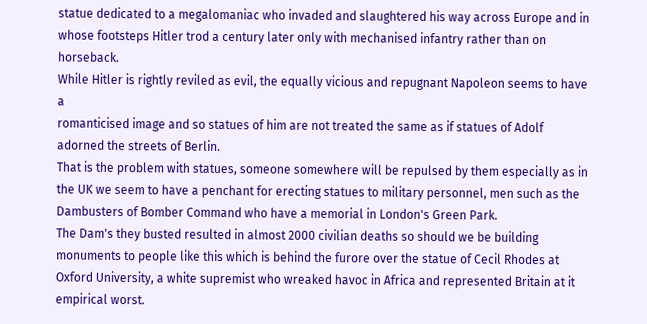statue dedicated to a megalomaniac who invaded and slaughtered his way across Europe and in whose footsteps Hitler trod a century later only with mechanised infantry rather than on horseback.
While Hitler is rightly reviled as evil, the equally vicious and repugnant Napoleon seems to have a
romanticised image and so statues of him are not treated the same as if statues of Adolf adorned the streets of Berlin.
That is the problem with statues, someone somewhere will be repulsed by them especially as in the UK we seem to have a penchant for erecting statues to military personnel, men such as the Dambusters of Bomber Command who have a memorial in London's Green Park.
The Dam's they busted resulted in almost 2000 civilian deaths so should we be building monuments to people like this which is behind the furore over the statue of Cecil Rhodes at Oxford University, a white supremist who wreaked havoc in Africa and represented Britain at it empirical worst.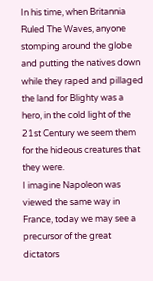In his time, when Britannia Ruled The Waves, anyone stomping around the globe and putting the natives down while they raped and pillaged the land for Blighty was a hero, in the cold light of the 21st Century we seem them for the hideous creatures that they were.
I imagine Napoleon was viewed the same way in France, today we may see a precursor of the great dictators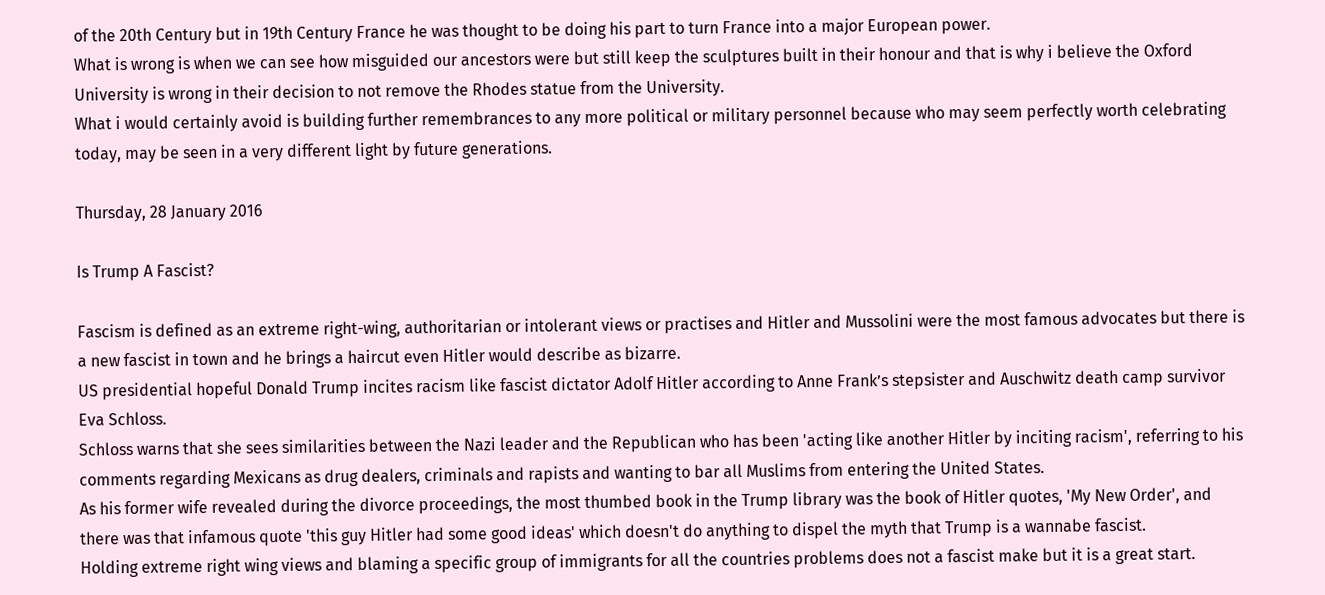of the 20th Century but in 19th Century France he was thought to be doing his part to turn France into a major European power.
What is wrong is when we can see how misguided our ancestors were but still keep the sculptures built in their honour and that is why i believe the Oxford University is wrong in their decision to not remove the Rhodes statue from the University.
What i would certainly avoid is building further remembrances to any more political or military personnel because who may seem perfectly worth celebrating today, may be seen in a very different light by future generations.

Thursday, 28 January 2016

Is Trump A Fascist?

Fascism is defined as an extreme right-wing, authoritarian or intolerant views or practises and Hitler and Mussolini were the most famous advocates but there is a new fascist in town and he brings a haircut even Hitler would describe as bizarre.
US presidential hopeful Donald Trump incites racism like fascist dictator Adolf Hitler according to Anne Frank’s stepsister and Auschwitz death camp survivor Eva Schloss.
Schloss warns that she sees similarities between the Nazi leader and the Republican who has been 'acting like another Hitler by inciting racism', referring to his comments regarding Mexicans as drug dealers, criminals and rapists and wanting to bar all Muslims from entering the United States.
As his former wife revealed during the divorce proceedings, the most thumbed book in the Trump library was the book of Hitler quotes, 'My New Order', and there was that infamous quote 'this guy Hitler had some good ideas' which doesn't do anything to dispel the myth that Trump is a wannabe fascist.
Holding extreme right wing views and blaming a specific group of immigrants for all the countries problems does not a fascist make but it is a great start.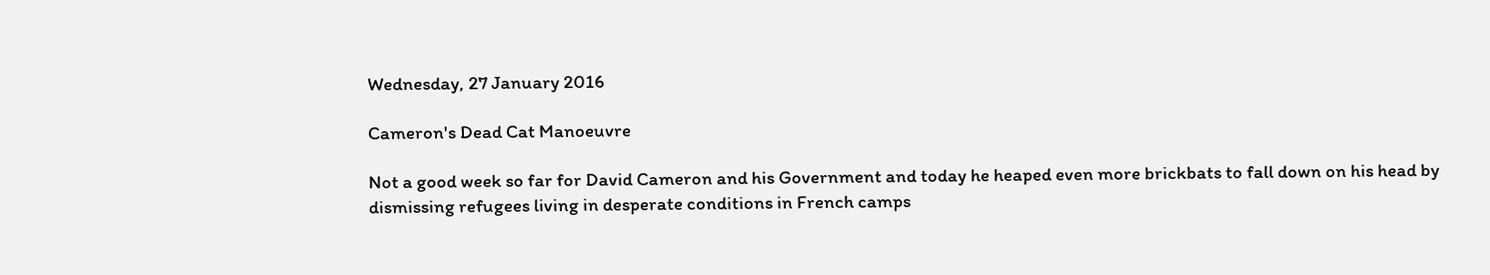Wednesday, 27 January 2016

Cameron's Dead Cat Manoeuvre

Not a good week so far for David Cameron and his Government and today he heaped even more brickbats to fall down on his head by dismissing refugees living in desperate conditions in French camps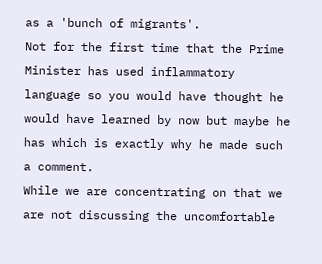as a 'bunch of migrants'.
Not for the first time that the Prime Minister has used inflammatory language so you would have thought he would have learned by now but maybe he has which is exactly why he made such a comment.
While we are concentrating on that we are not discussing the uncomfortable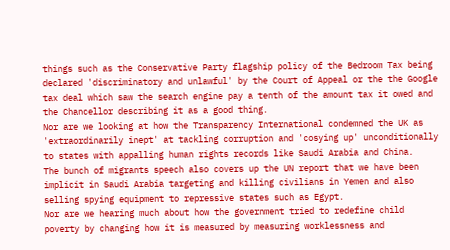things such as the Conservative Party flagship policy of the Bedroom Tax being declared 'discriminatory and unlawful' by the Court of Appeal or the the Google tax deal which saw the search engine pay a tenth of the amount tax it owed and the Chancellor describing it as a good thing.
Nor are we looking at how the Transparency International condemned the UK as 'extraordinarily inept' at tackling corruption and 'cosying up' unconditionally to states with appalling human rights records like Saudi Arabia and China.
The bunch of migrants speech also covers up the UN report that we have been implicit in Saudi Arabia targeting and killing civilians in Yemen and also selling spying equipment to repressive states such as Egypt.
Nor are we hearing much about how the government tried to redefine child poverty by changing how it is measured by measuring worklessness and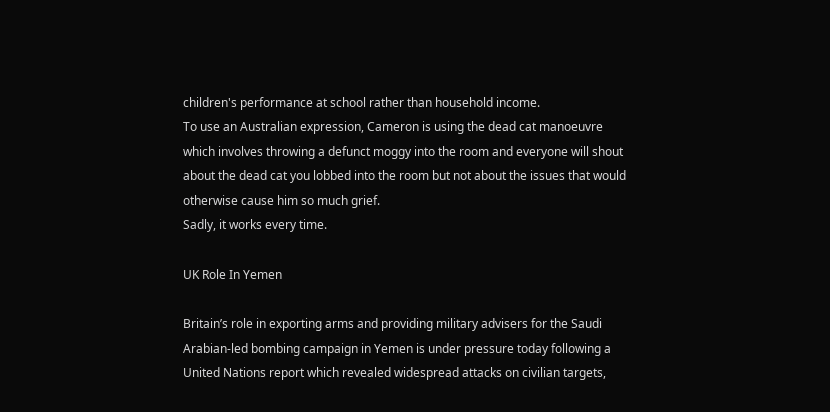children's performance at school rather than household income.
To use an Australian expression, Cameron is using the dead cat manoeuvre which involves throwing a defunct moggy into the room and everyone will shout about the dead cat you lobbed into the room but not about the issues that would otherwise cause him so much grief.
Sadly, it works every time.

UK Role In Yemen

Britain’s role in exporting arms and providing military advisers for the Saudi Arabian-led bombing campaign in Yemen is under pressure today following a United Nations report which revealed widespread attacks on civilian targets,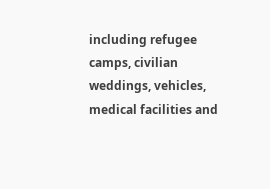including refugee camps, civilian weddings, vehicles, medical facilities and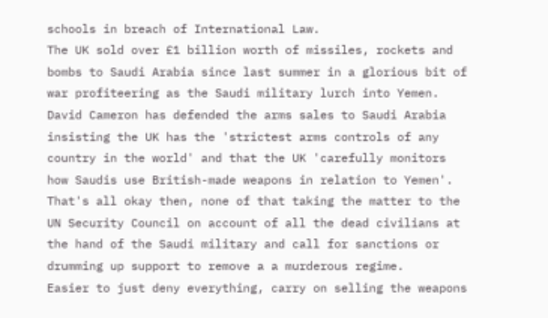schools in breach of International Law.
The UK sold over £1 billion worth of missiles, rockets and bombs to Saudi Arabia since last summer in a glorious bit of war profiteering as the Saudi military lurch into Yemen.
David Cameron has defended the arms sales to Saudi Arabia insisting the UK has the 'strictest arms controls of any country in the world' and that the UK 'carefully monitors how Saudis use British-made weapons in relation to Yemen'.
That's all okay then, none of that taking the matter to the UN Security Council on account of all the dead civilians at the hand of the Saudi military and call for sanctions or drumming up support to remove a a murderous regime.
Easier to just deny everything, carry on selling the weapons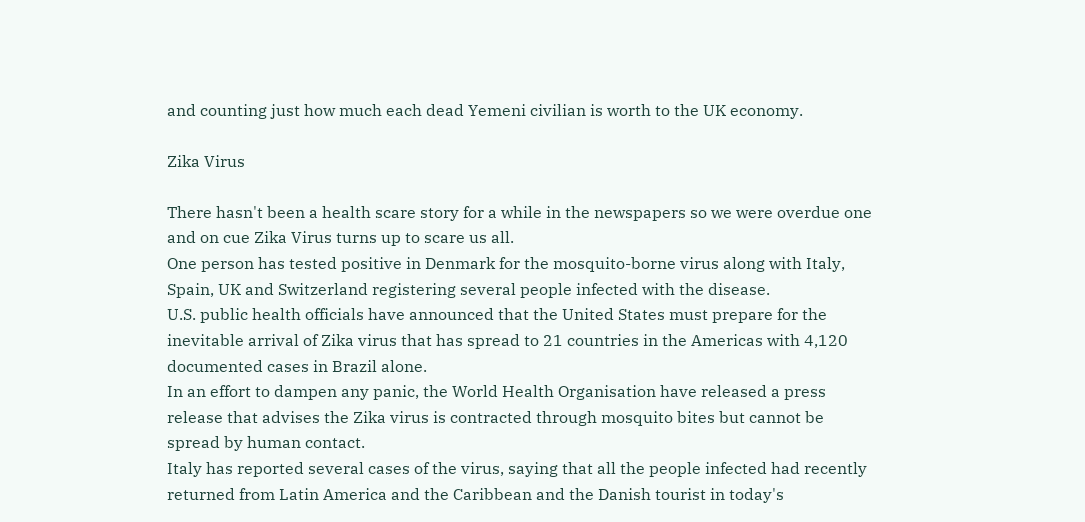and counting just how much each dead Yemeni civilian is worth to the UK economy.

Zika Virus

There hasn't been a health scare story for a while in the newspapers so we were overdue one and on cue Zika Virus turns up to scare us all.
One person has tested positive in Denmark for the mosquito-borne virus along with Italy, Spain, UK and Switzerland registering several people infected with the disease.
U.S. public health officials have announced that the United States must prepare for the inevitable arrival of Zika virus that has spread to 21 countries in the Americas with 4,120 documented cases in Brazil alone.
In an effort to dampen any panic, the World Health Organisation have released a press release that advises the Zika virus is contracted through mosquito bites but cannot be spread by human contact.
Italy has reported several cases of the virus, saying that all the people infected had recently returned from Latin America and the Caribbean and the Danish tourist in today's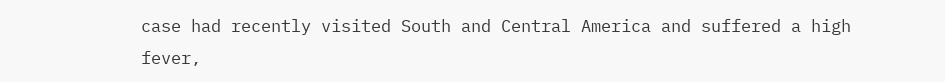case had recently visited South and Central America and suffered a high fever,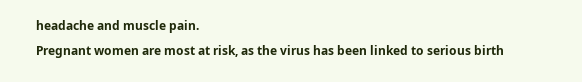headache and muscle pain.
Pregnant women are most at risk, as the virus has been linked to serious birth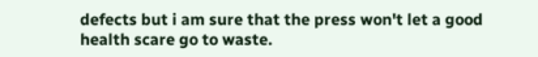defects but i am sure that the press won't let a good health scare go to waste.